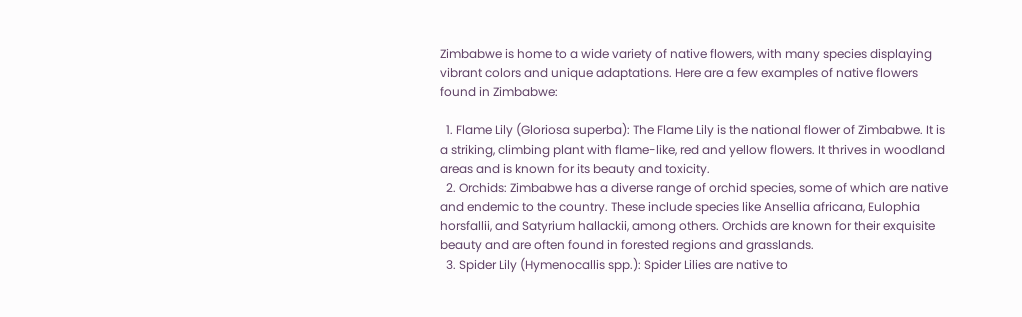Zimbabwe is home to a wide variety of native flowers, with many species displaying vibrant colors and unique adaptations. Here are a few examples of native flowers found in Zimbabwe:

  1. Flame Lily (Gloriosa superba): The Flame Lily is the national flower of Zimbabwe. It is a striking, climbing plant with flame-like, red and yellow flowers. It thrives in woodland areas and is known for its beauty and toxicity.
  2. Orchids: Zimbabwe has a diverse range of orchid species, some of which are native and endemic to the country. These include species like Ansellia africana, Eulophia horsfallii, and Satyrium hallackii, among others. Orchids are known for their exquisite beauty and are often found in forested regions and grasslands.
  3. Spider Lily (Hymenocallis spp.): Spider Lilies are native to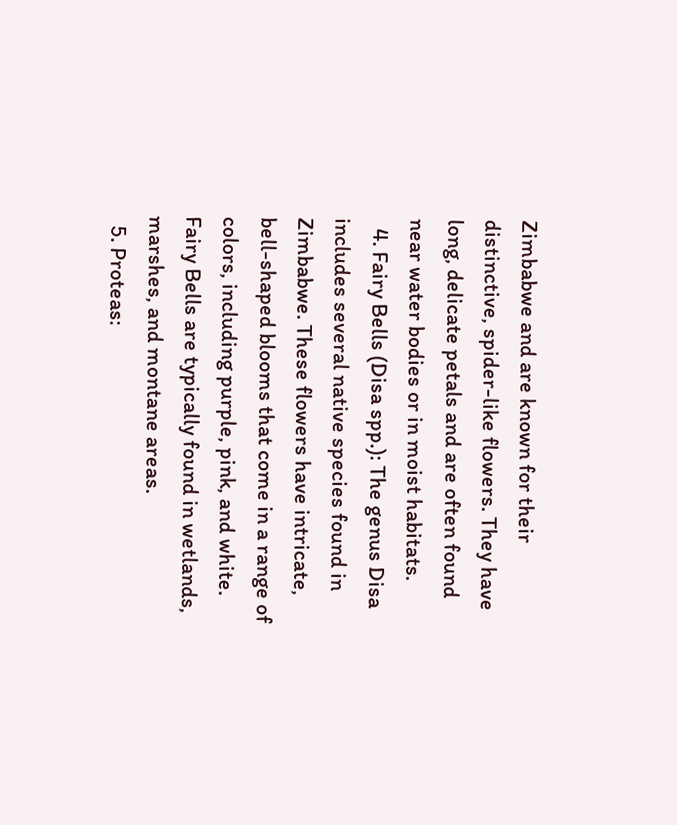Zimbabwe and are known for their distinctive, spider-like flowers. They have long, delicate petals and are often found near water bodies or in moist habitats.
  4. Fairy Bells (Disa spp.): The genus Disa includes several native species found in Zimbabwe. These flowers have intricate, bell-shaped blooms that come in a range of colors, including purple, pink, and white. Fairy Bells are typically found in wetlands, marshes, and montane areas.
  5. Proteas: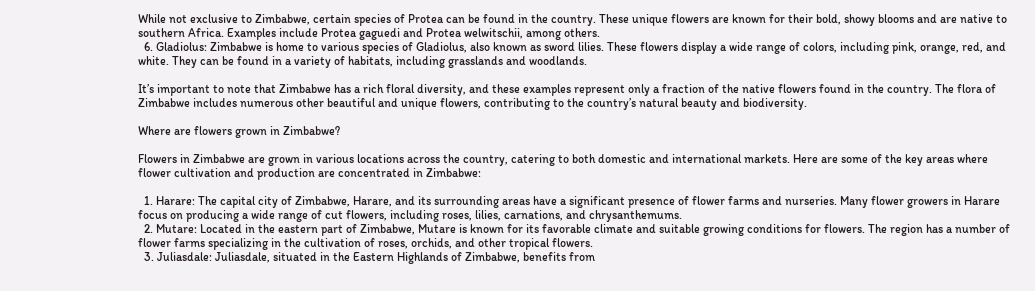While not exclusive to Zimbabwe, certain species of Protea can be found in the country. These unique flowers are known for their bold, showy blooms and are native to southern Africa. Examples include Protea gaguedi and Protea welwitschii, among others.
  6. Gladiolus: Zimbabwe is home to various species of Gladiolus, also known as sword lilies. These flowers display a wide range of colors, including pink, orange, red, and white. They can be found in a variety of habitats, including grasslands and woodlands.

It’s important to note that Zimbabwe has a rich floral diversity, and these examples represent only a fraction of the native flowers found in the country. The flora of Zimbabwe includes numerous other beautiful and unique flowers, contributing to the country’s natural beauty and biodiversity.

Where are flowers grown in Zimbabwe?

Flowers in Zimbabwe are grown in various locations across the country, catering to both domestic and international markets. Here are some of the key areas where flower cultivation and production are concentrated in Zimbabwe:

  1. Harare: The capital city of Zimbabwe, Harare, and its surrounding areas have a significant presence of flower farms and nurseries. Many flower growers in Harare focus on producing a wide range of cut flowers, including roses, lilies, carnations, and chrysanthemums.
  2. Mutare: Located in the eastern part of Zimbabwe, Mutare is known for its favorable climate and suitable growing conditions for flowers. The region has a number of flower farms specializing in the cultivation of roses, orchids, and other tropical flowers.
  3. Juliasdale: Juliasdale, situated in the Eastern Highlands of Zimbabwe, benefits from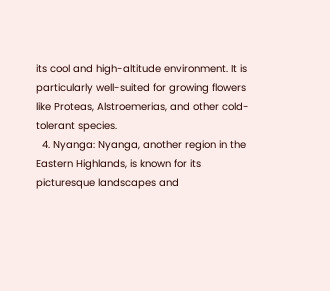its cool and high-altitude environment. It is particularly well-suited for growing flowers like Proteas, Alstroemerias, and other cold-tolerant species.
  4. Nyanga: Nyanga, another region in the Eastern Highlands, is known for its picturesque landscapes and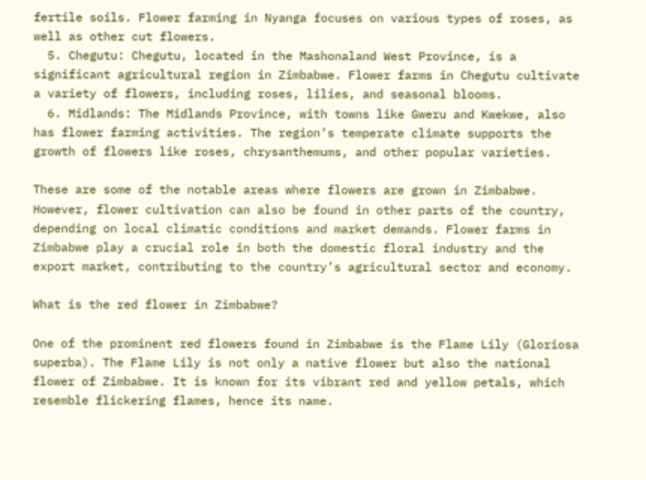fertile soils. Flower farming in Nyanga focuses on various types of roses, as well as other cut flowers.
  5. Chegutu: Chegutu, located in the Mashonaland West Province, is a significant agricultural region in Zimbabwe. Flower farms in Chegutu cultivate a variety of flowers, including roses, lilies, and seasonal blooms.
  6. Midlands: The Midlands Province, with towns like Gweru and Kwekwe, also has flower farming activities. The region’s temperate climate supports the growth of flowers like roses, chrysanthemums, and other popular varieties.

These are some of the notable areas where flowers are grown in Zimbabwe. However, flower cultivation can also be found in other parts of the country, depending on local climatic conditions and market demands. Flower farms in Zimbabwe play a crucial role in both the domestic floral industry and the export market, contributing to the country’s agricultural sector and economy.

What is the red flower in Zimbabwe?

One of the prominent red flowers found in Zimbabwe is the Flame Lily (Gloriosa superba). The Flame Lily is not only a native flower but also the national flower of Zimbabwe. It is known for its vibrant red and yellow petals, which resemble flickering flames, hence its name.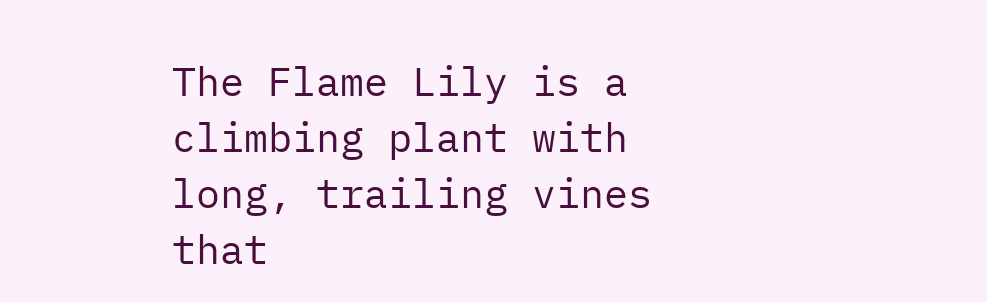The Flame Lily is a climbing plant with long, trailing vines that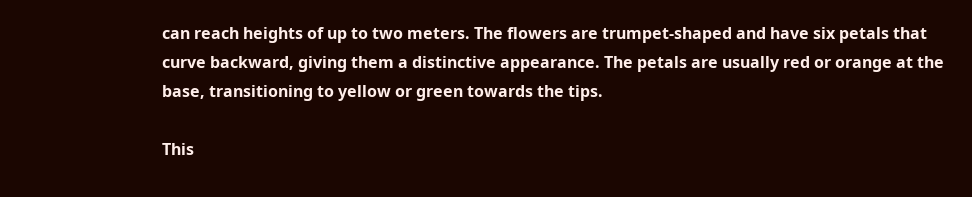can reach heights of up to two meters. The flowers are trumpet-shaped and have six petals that curve backward, giving them a distinctive appearance. The petals are usually red or orange at the base, transitioning to yellow or green towards the tips.

This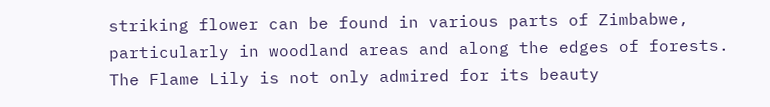striking flower can be found in various parts of Zimbabwe, particularly in woodland areas and along the edges of forests. The Flame Lily is not only admired for its beauty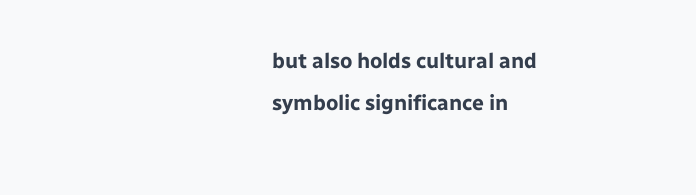but also holds cultural and symbolic significance in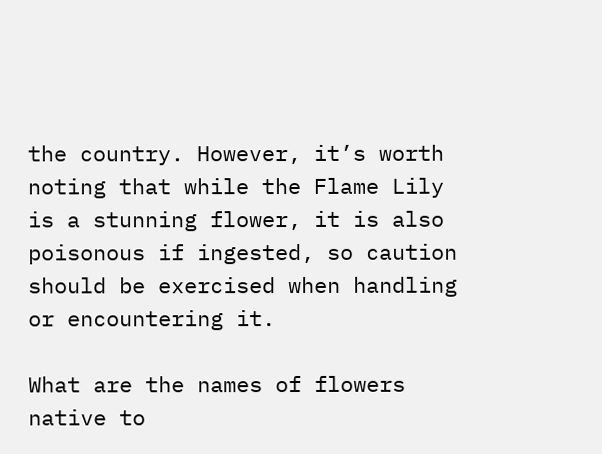the country. However, it’s worth noting that while the Flame Lily is a stunning flower, it is also poisonous if ingested, so caution should be exercised when handling or encountering it.

What are the names of flowers native to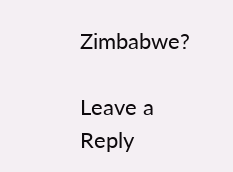Zimbabwe?

Leave a Reply